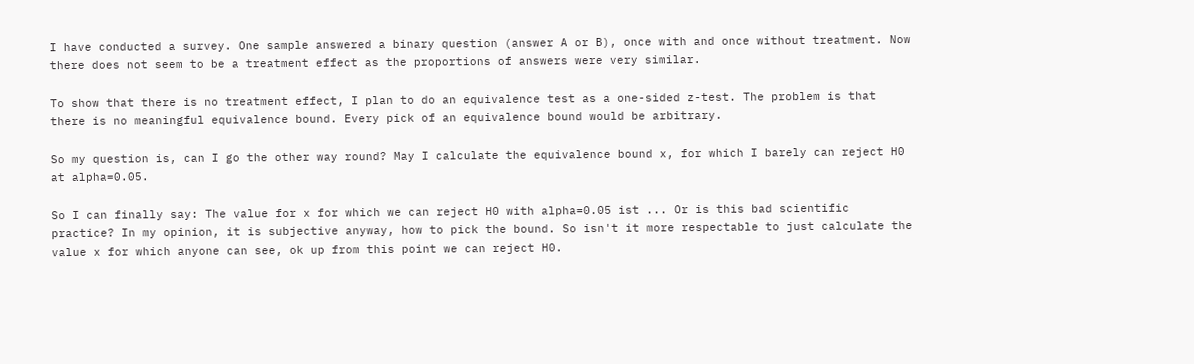I have conducted a survey. One sample answered a binary question (answer A or B), once with and once without treatment. Now there does not seem to be a treatment effect as the proportions of answers were very similar.

To show that there is no treatment effect, I plan to do an equivalence test as a one-sided z-test. The problem is that there is no meaningful equivalence bound. Every pick of an equivalence bound would be arbitrary.

So my question is, can I go the other way round? May I calculate the equivalence bound x, for which I barely can reject H0 at alpha=0.05.

So I can finally say: The value for x for which we can reject H0 with alpha=0.05 ist ... Or is this bad scientific practice? In my opinion, it is subjective anyway, how to pick the bound. So isn't it more respectable to just calculate the value x for which anyone can see, ok up from this point we can reject H0.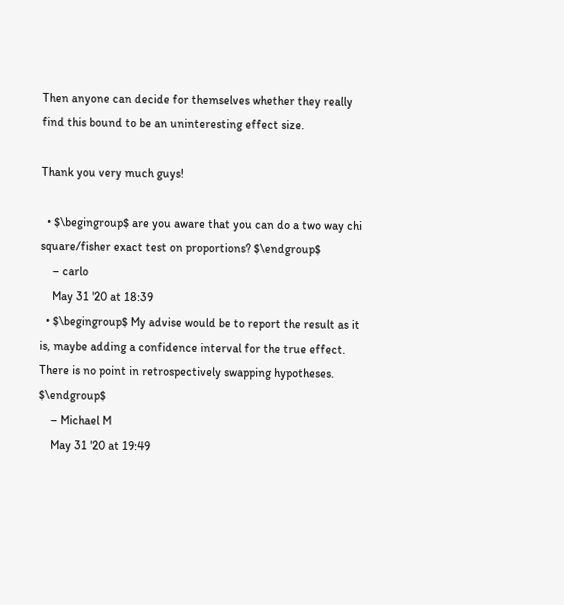Then anyone can decide for themselves whether they really find this bound to be an uninteresting effect size.

Thank you very much guys!

  • $\begingroup$ are you aware that you can do a two way chi square/fisher exact test on proportions? $\endgroup$
    – carlo
    May 31 '20 at 18:39
  • $\begingroup$ My advise would be to report the result as it is, maybe adding a confidence interval for the true effect. There is no point in retrospectively swapping hypotheses. $\endgroup$
    – Michael M
    May 31 '20 at 19:49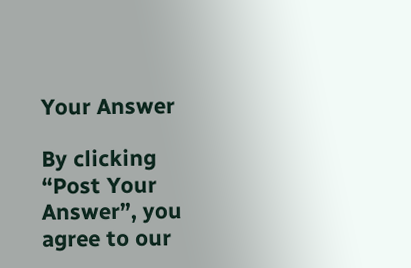Your Answer

By clicking “Post Your Answer”, you agree to our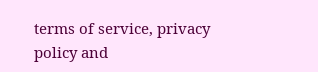terms of service, privacy policy and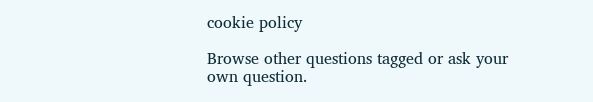cookie policy

Browse other questions tagged or ask your own question.